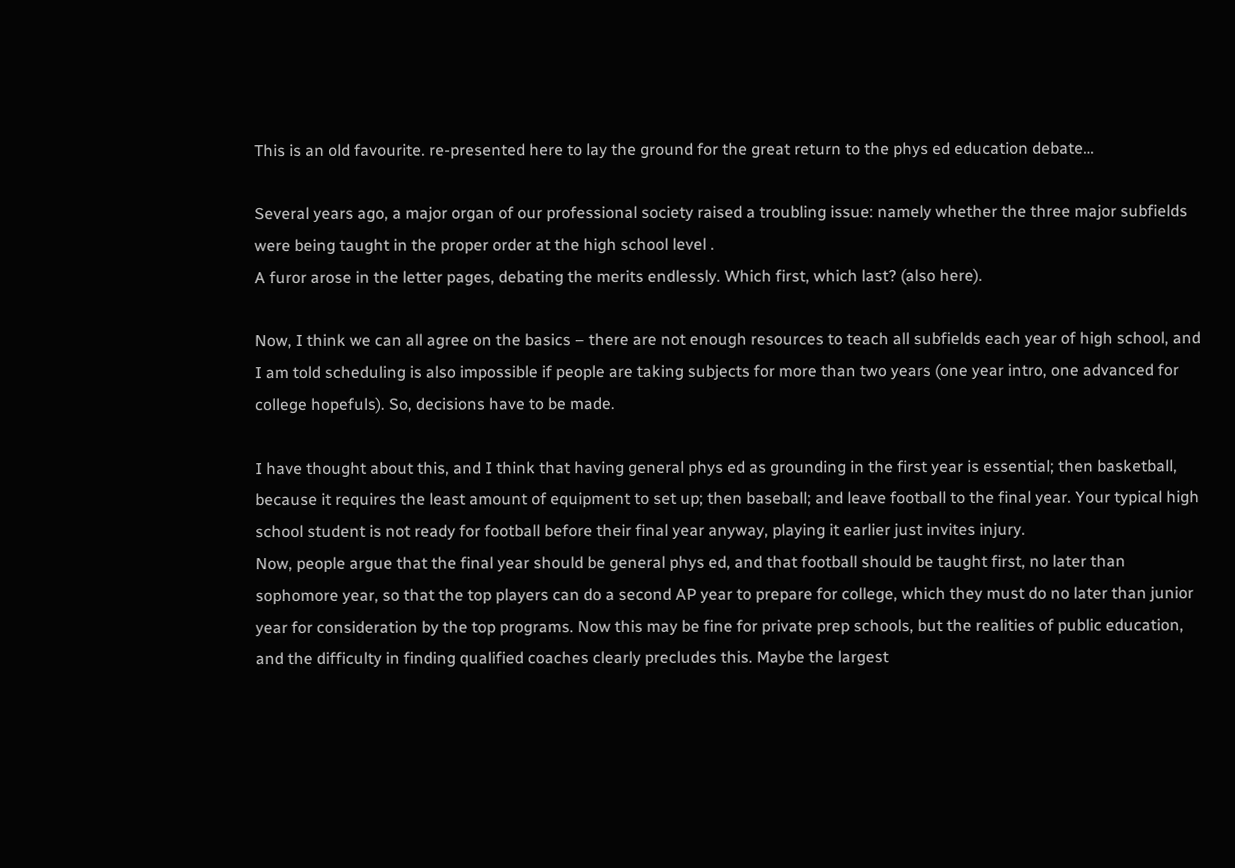This is an old favourite. re-presented here to lay the ground for the great return to the phys ed education debate…

Several years ago, a major organ of our professional society raised a troubling issue: namely whether the three major subfields were being taught in the proper order at the high school level .
A furor arose in the letter pages, debating the merits endlessly. Which first, which last? (also here).

Now, I think we can all agree on the basics – there are not enough resources to teach all subfields each year of high school, and I am told scheduling is also impossible if people are taking subjects for more than two years (one year intro, one advanced for college hopefuls). So, decisions have to be made.

I have thought about this, and I think that having general phys ed as grounding in the first year is essential; then basketball, because it requires the least amount of equipment to set up; then baseball; and leave football to the final year. Your typical high school student is not ready for football before their final year anyway, playing it earlier just invites injury.
Now, people argue that the final year should be general phys ed, and that football should be taught first, no later than sophomore year, so that the top players can do a second AP year to prepare for college, which they must do no later than junior year for consideration by the top programs. Now this may be fine for private prep schools, but the realities of public education, and the difficulty in finding qualified coaches clearly precludes this. Maybe the largest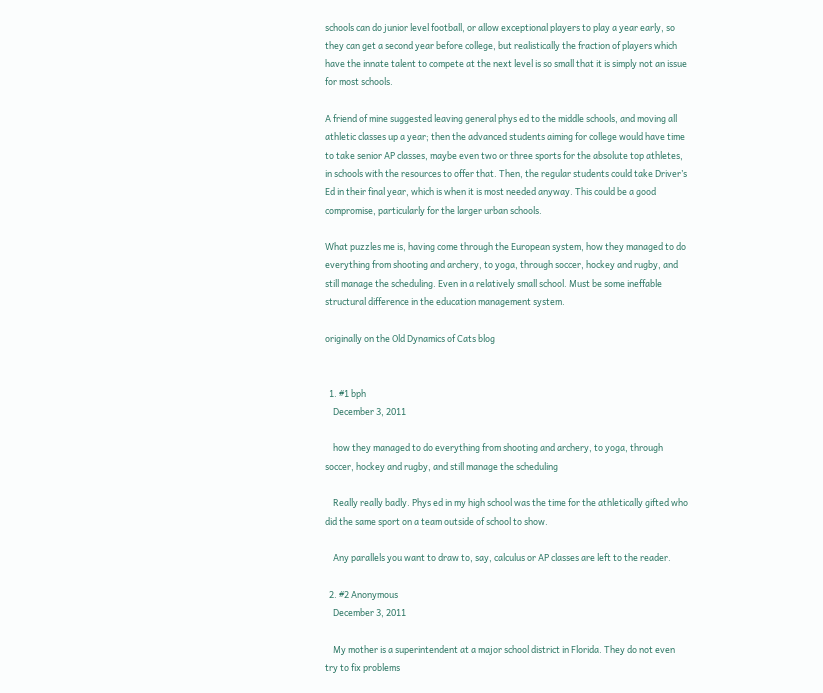schools can do junior level football, or allow exceptional players to play a year early, so they can get a second year before college, but realistically the fraction of players which have the innate talent to compete at the next level is so small that it is simply not an issue for most schools.

A friend of mine suggested leaving general phys ed to the middle schools, and moving all athletic classes up a year; then the advanced students aiming for college would have time to take senior AP classes, maybe even two or three sports for the absolute top athletes, in schools with the resources to offer that. Then, the regular students could take Driver’s Ed in their final year, which is when it is most needed anyway. This could be a good compromise, particularly for the larger urban schools.

What puzzles me is, having come through the European system, how they managed to do everything from shooting and archery, to yoga, through soccer, hockey and rugby, and still manage the scheduling. Even in a relatively small school. Must be some ineffable structural difference in the education management system.

originally on the Old Dynamics of Cats blog


  1. #1 bph
    December 3, 2011

    how they managed to do everything from shooting and archery, to yoga, through soccer, hockey and rugby, and still manage the scheduling

    Really really badly. Phys ed in my high school was the time for the athletically gifted who did the same sport on a team outside of school to show.

    Any parallels you want to draw to, say, calculus or AP classes are left to the reader.

  2. #2 Anonymous
    December 3, 2011

    My mother is a superintendent at a major school district in Florida. They do not even try to fix problems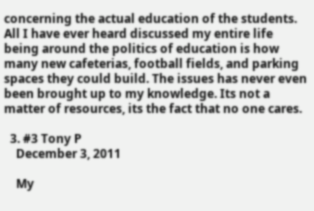concerning the actual education of the students. All I have ever heard discussed my entire life being around the politics of education is how many new cafeterias, football fields, and parking spaces they could build. The issues has never even been brought up to my knowledge. Its not a matter of resources, its the fact that no one cares.

  3. #3 Tony P
    December 3, 2011

    My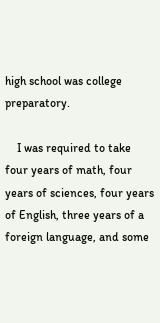high school was college preparatory.

    I was required to take four years of math, four years of sciences, four years of English, three years of a foreign language, and some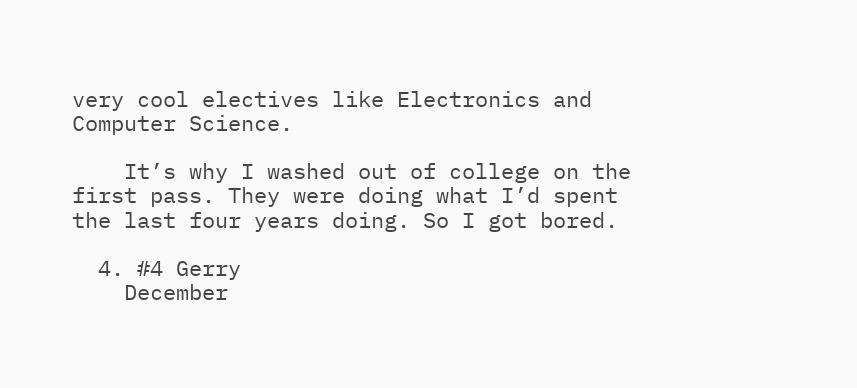very cool electives like Electronics and Computer Science.

    It’s why I washed out of college on the first pass. They were doing what I’d spent the last four years doing. So I got bored.

  4. #4 Gerry
    December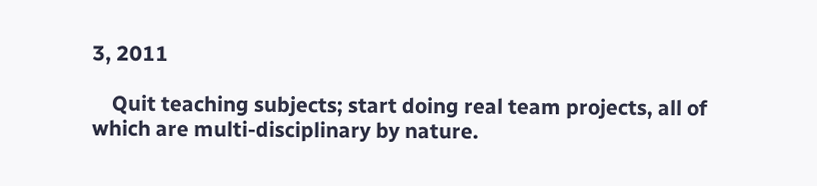3, 2011

    Quit teaching subjects; start doing real team projects, all of which are multi-disciplinary by nature.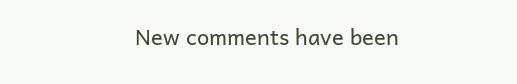New comments have been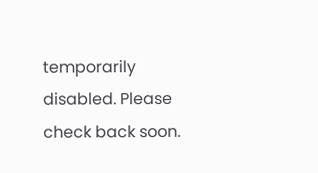temporarily disabled. Please check back soon.